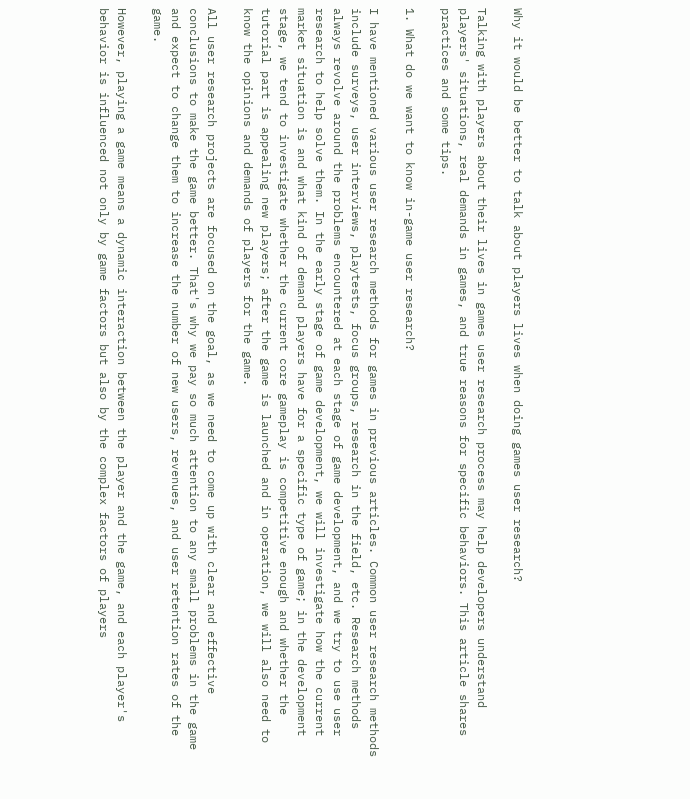Why it would be better to talk about players lives when doing games user research?

Talking with players about their lives in games user research process may help developers understand players' situations, real demands in games, and true reasons for specific behaviors. This article shares practices and some tips.

1. What do we want to know in-game user research?

I have mentioned various user research methods for games in previous articles. Common user research methods include surveys, user interviews, playtests, focus groups, research in the field, etc. Research methods always revolve around the problems encountered at each stage of game development, and we try to use user research to help solve them. In the early stage of game development, we will investigate how the current market situation is and what kind of demand players have for a specific type of game; in the development stage, we tend to investigate whether the current core gameplay is competitive enough and whether the tutorial part is appealing new players; after the game is launched and in operation, we will also need to know the opinions and demands of players for the game.

All user research projects are focused on the goal, as we need to come up with clear and effective conclusions to make the game better. That's why we pay so much attention to any small problems in the game and expect to change them to increase the number of new users, revenues, and user retention rates of the game.

However, playing a game means a dynamic interaction between the player and the game, and each player's behavior is influenced not only by game factors but also by the complex factors of players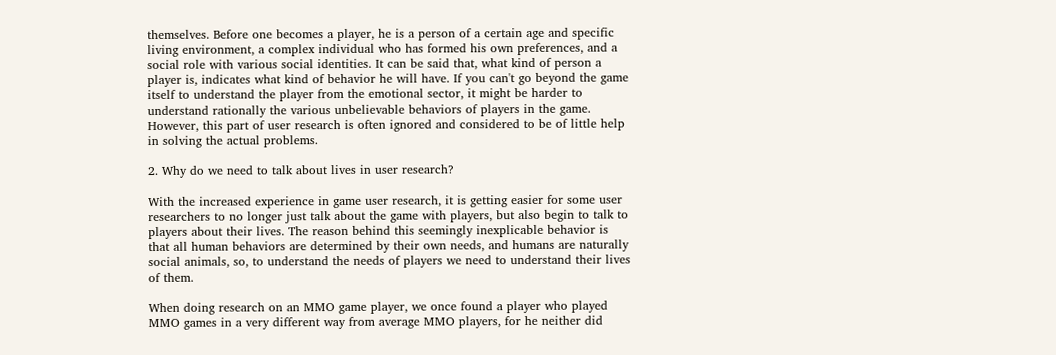themselves. Before one becomes a player, he is a person of a certain age and specific living environment, a complex individual who has formed his own preferences, and a social role with various social identities. It can be said that, what kind of person a player is, indicates what kind of behavior he will have. If you can't go beyond the game itself to understand the player from the emotional sector, it might be harder to understand rationally the various unbelievable behaviors of players in the game. However, this part of user research is often ignored and considered to be of little help in solving the actual problems.

2. Why do we need to talk about lives in user research?

With the increased experience in game user research, it is getting easier for some user researchers to no longer just talk about the game with players, but also begin to talk to players about their lives. The reason behind this seemingly inexplicable behavior is that all human behaviors are determined by their own needs, and humans are naturally social animals, so, to understand the needs of players we need to understand their lives of them.

When doing research on an MMO game player, we once found a player who played MMO games in a very different way from average MMO players, for he neither did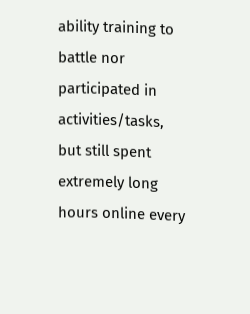ability training to battle nor participated in activities/tasks, but still spent extremely long hours online every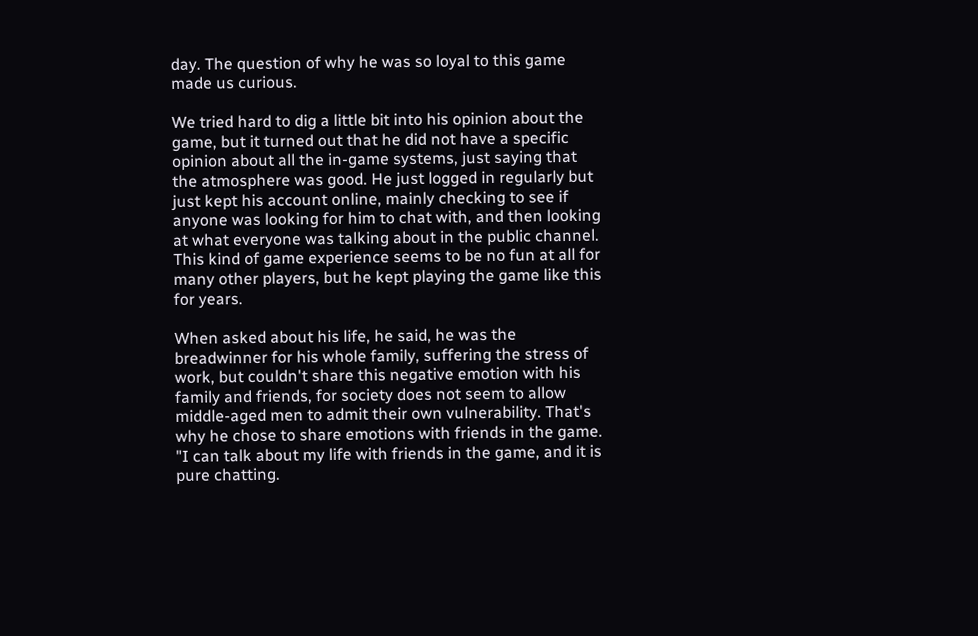day. The question of why he was so loyal to this game made us curious.

We tried hard to dig a little bit into his opinion about the game, but it turned out that he did not have a specific opinion about all the in-game systems, just saying that the atmosphere was good. He just logged in regularly but just kept his account online, mainly checking to see if anyone was looking for him to chat with, and then looking at what everyone was talking about in the public channel. This kind of game experience seems to be no fun at all for many other players, but he kept playing the game like this for years.

When asked about his life, he said, he was the breadwinner for his whole family, suffering the stress of work, but couldn't share this negative emotion with his family and friends, for society does not seem to allow middle-aged men to admit their own vulnerability. That's why he chose to share emotions with friends in the game. "I can talk about my life with friends in the game, and it is pure chatting.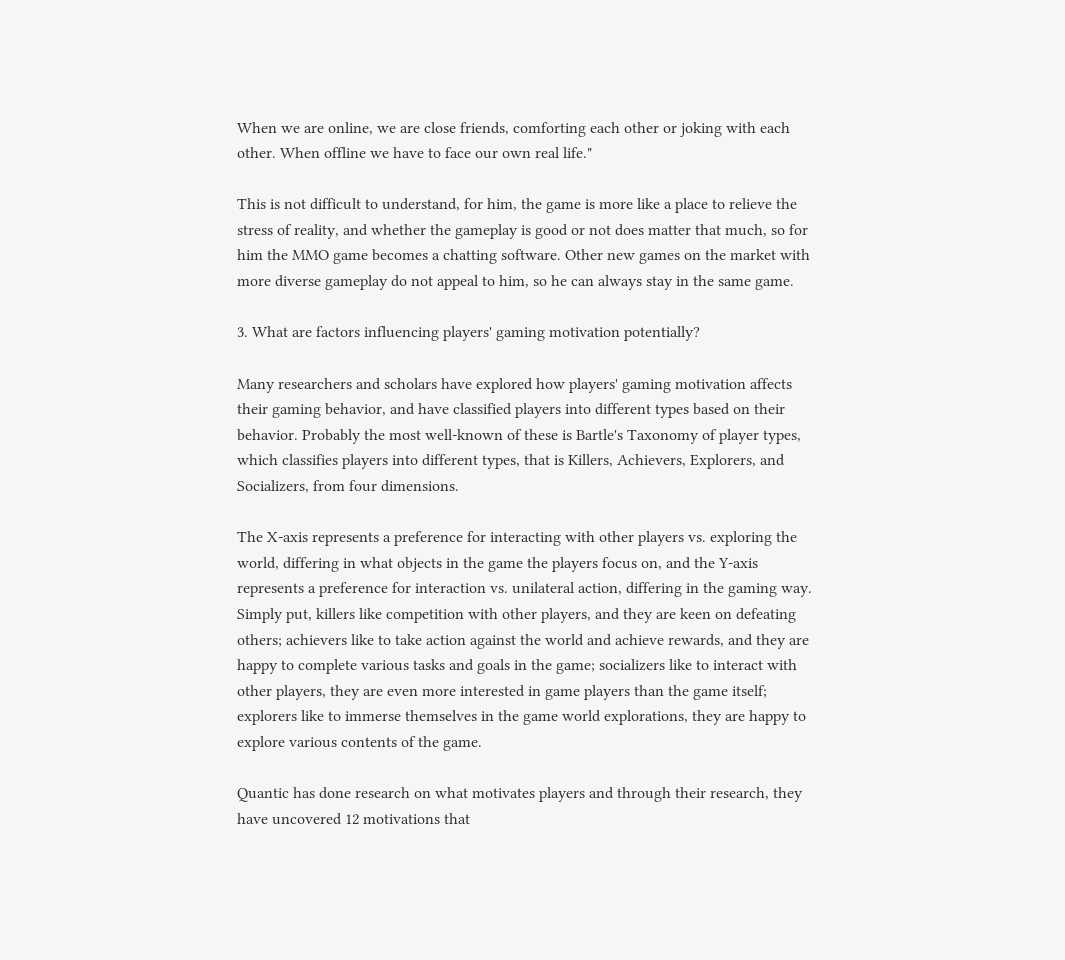When we are online, we are close friends, comforting each other or joking with each other. When offline we have to face our own real life."

This is not difficult to understand, for him, the game is more like a place to relieve the stress of reality, and whether the gameplay is good or not does matter that much, so for him the MMO game becomes a chatting software. Other new games on the market with more diverse gameplay do not appeal to him, so he can always stay in the same game.

3. What are factors influencing players' gaming motivation potentially?

Many researchers and scholars have explored how players' gaming motivation affects their gaming behavior, and have classified players into different types based on their behavior. Probably the most well-known of these is Bartle's Taxonomy of player types, which classifies players into different types, that is Killers, Achievers, Explorers, and Socializers, from four dimensions.

The X-axis represents a preference for interacting with other players vs. exploring the world, differing in what objects in the game the players focus on, and the Y-axis represents a preference for interaction vs. unilateral action, differing in the gaming way. Simply put, killers like competition with other players, and they are keen on defeating others; achievers like to take action against the world and achieve rewards, and they are happy to complete various tasks and goals in the game; socializers like to interact with other players, they are even more interested in game players than the game itself; explorers like to immerse themselves in the game world explorations, they are happy to explore various contents of the game.

Quantic has done research on what motivates players and through their research, they have uncovered 12 motivations that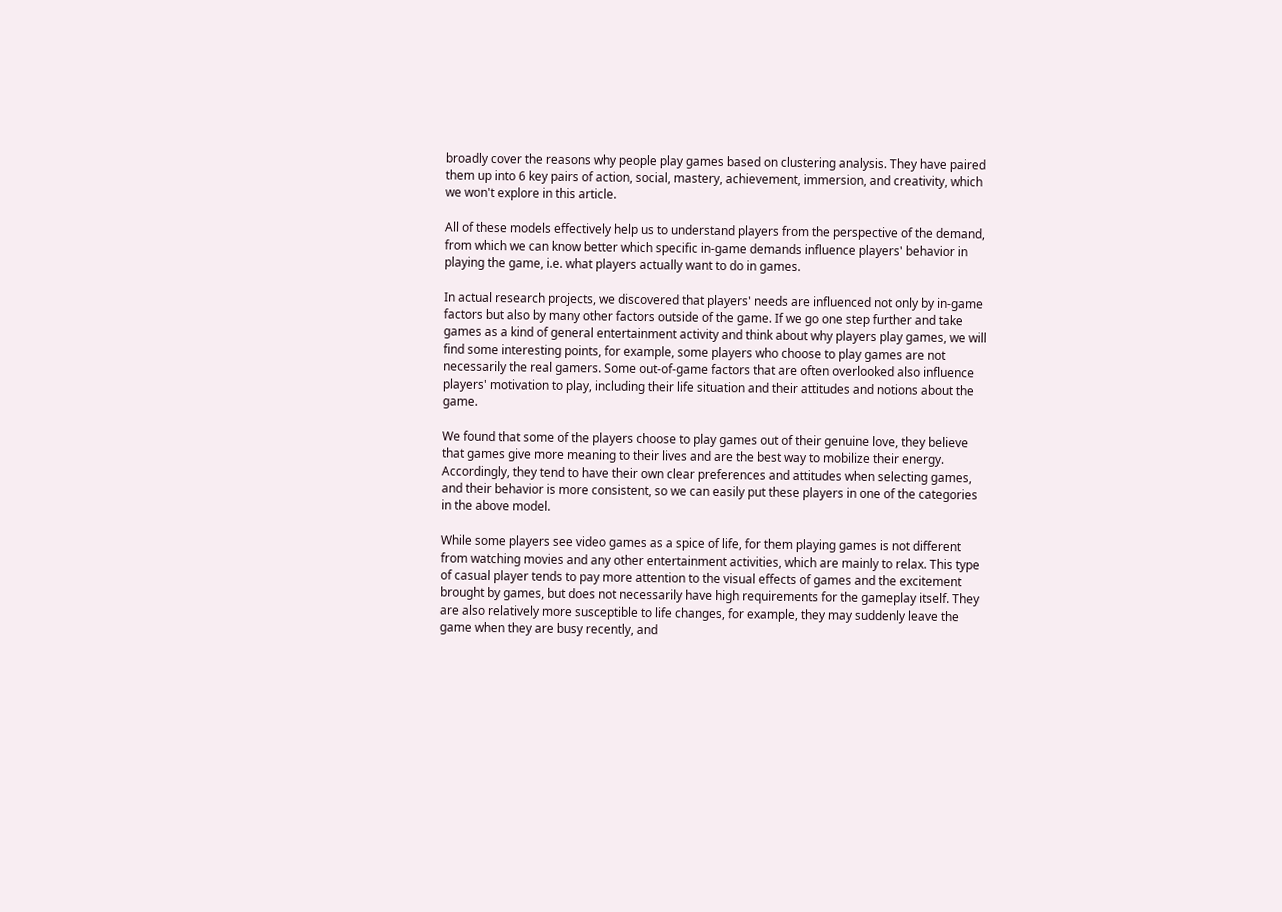broadly cover the reasons why people play games based on clustering analysis. They have paired them up into 6 key pairs of action, social, mastery, achievement, immersion, and creativity, which we won't explore in this article.

All of these models effectively help us to understand players from the perspective of the demand, from which we can know better which specific in-game demands influence players' behavior in playing the game, i.e. what players actually want to do in games.

In actual research projects, we discovered that players' needs are influenced not only by in-game factors but also by many other factors outside of the game. If we go one step further and take games as a kind of general entertainment activity and think about why players play games, we will find some interesting points, for example, some players who choose to play games are not necessarily the real gamers. Some out-of-game factors that are often overlooked also influence players' motivation to play, including their life situation and their attitudes and notions about the game.

We found that some of the players choose to play games out of their genuine love, they believe that games give more meaning to their lives and are the best way to mobilize their energy. Accordingly, they tend to have their own clear preferences and attitudes when selecting games, and their behavior is more consistent, so we can easily put these players in one of the categories in the above model.

While some players see video games as a spice of life, for them playing games is not different from watching movies and any other entertainment activities, which are mainly to relax. This type of casual player tends to pay more attention to the visual effects of games and the excitement brought by games, but does not necessarily have high requirements for the gameplay itself. They are also relatively more susceptible to life changes, for example, they may suddenly leave the game when they are busy recently, and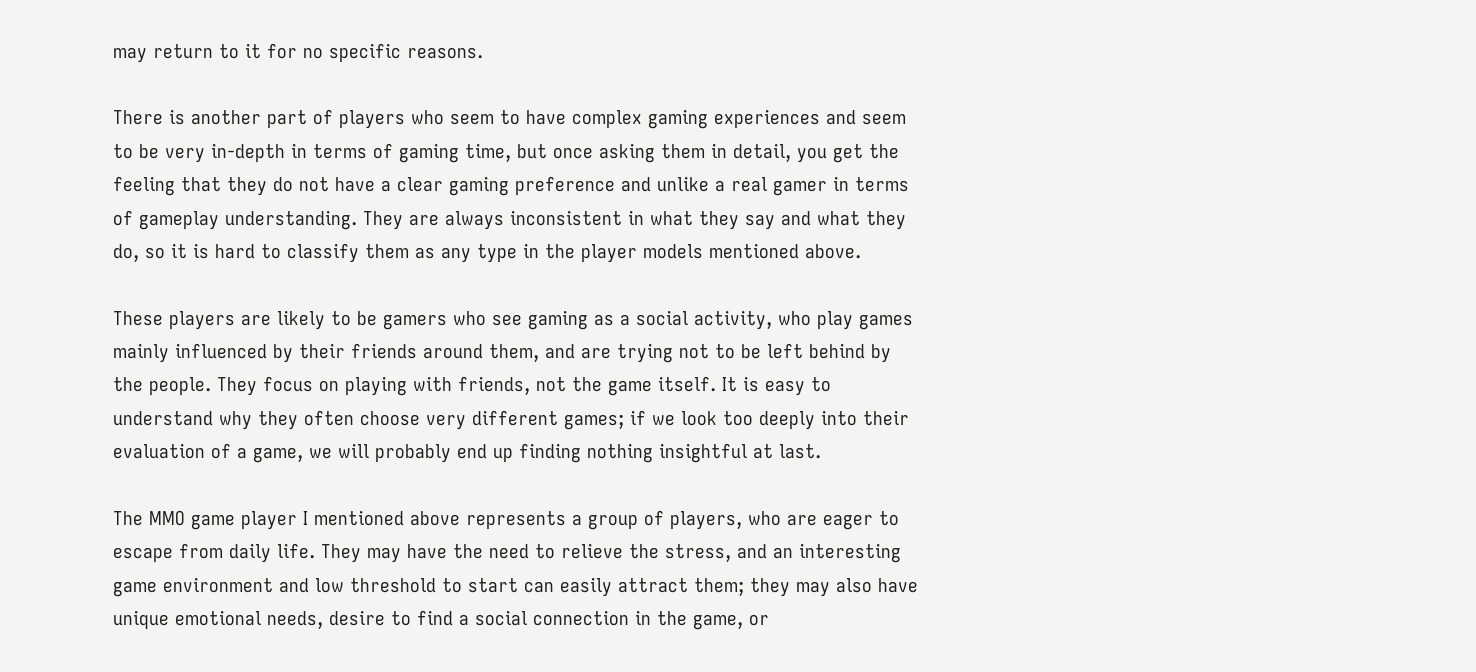may return to it for no specific reasons.

There is another part of players who seem to have complex gaming experiences and seem to be very in-depth in terms of gaming time, but once asking them in detail, you get the feeling that they do not have a clear gaming preference and unlike a real gamer in terms of gameplay understanding. They are always inconsistent in what they say and what they do, so it is hard to classify them as any type in the player models mentioned above.

These players are likely to be gamers who see gaming as a social activity, who play games mainly influenced by their friends around them, and are trying not to be left behind by the people. They focus on playing with friends, not the game itself. It is easy to understand why they often choose very different games; if we look too deeply into their evaluation of a game, we will probably end up finding nothing insightful at last.

The MMO game player I mentioned above represents a group of players, who are eager to escape from daily life. They may have the need to relieve the stress, and an interesting game environment and low threshold to start can easily attract them; they may also have unique emotional needs, desire to find a social connection in the game, or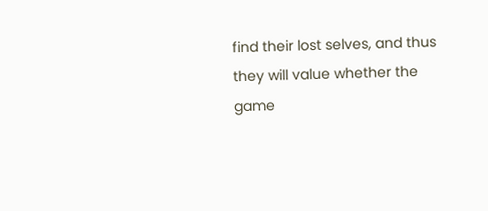find their lost selves, and thus they will value whether the game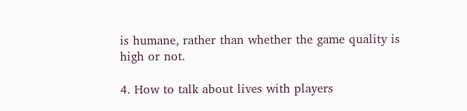is humane, rather than whether the game quality is high or not.

4. How to talk about lives with players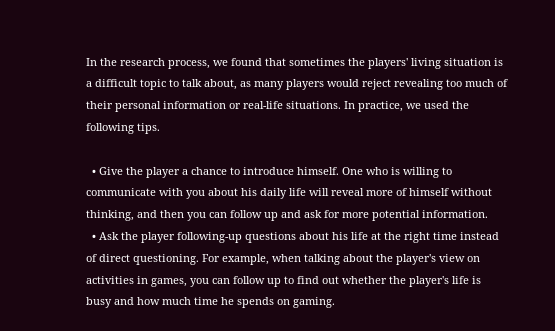In the research process, we found that sometimes the players' living situation is a difficult topic to talk about, as many players would reject revealing too much of their personal information or real-life situations. In practice, we used the following tips.

  • Give the player a chance to introduce himself. One who is willing to communicate with you about his daily life will reveal more of himself without thinking, and then you can follow up and ask for more potential information.
  • Ask the player following-up questions about his life at the right time instead of direct questioning. For example, when talking about the player's view on activities in games, you can follow up to find out whether the player's life is busy and how much time he spends on gaming.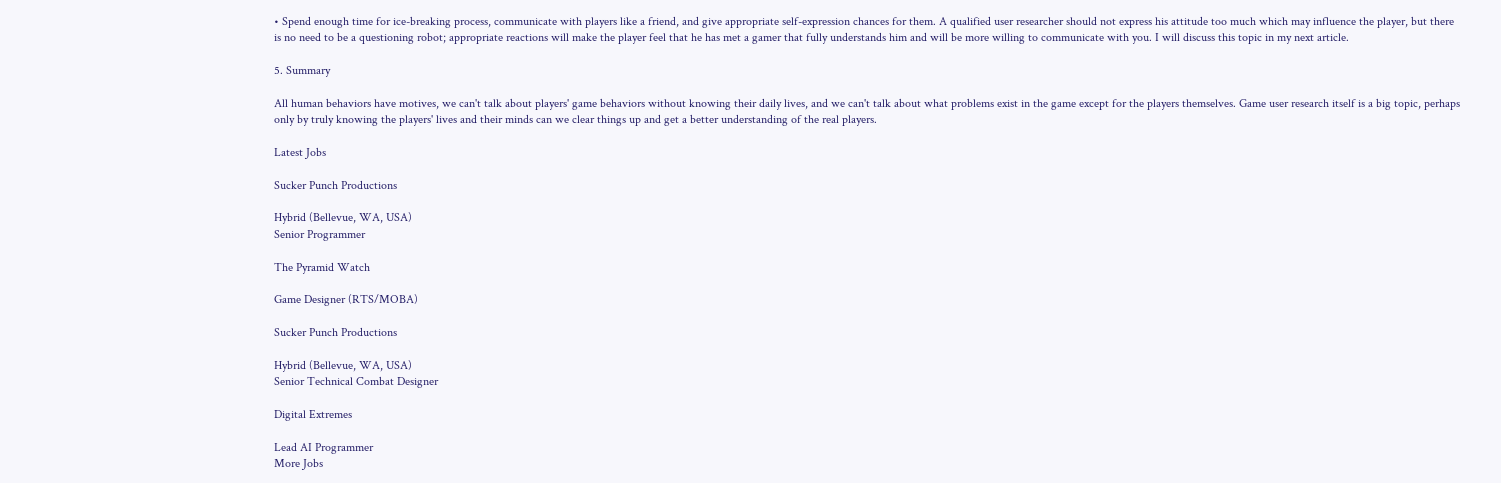• Spend enough time for ice-breaking process, communicate with players like a friend, and give appropriate self-expression chances for them. A qualified user researcher should not express his attitude too much which may influence the player, but there is no need to be a questioning robot; appropriate reactions will make the player feel that he has met a gamer that fully understands him and will be more willing to communicate with you. I will discuss this topic in my next article.

5. Summary

All human behaviors have motives, we can't talk about players' game behaviors without knowing their daily lives, and we can't talk about what problems exist in the game except for the players themselves. Game user research itself is a big topic, perhaps only by truly knowing the players' lives and their minds can we clear things up and get a better understanding of the real players.

Latest Jobs

Sucker Punch Productions

Hybrid (Bellevue, WA, USA)
Senior Programmer

The Pyramid Watch

Game Designer (RTS/MOBA)

Sucker Punch Productions

Hybrid (Bellevue, WA, USA)
Senior Technical Combat Designer

Digital Extremes

Lead AI Programmer
More Jobs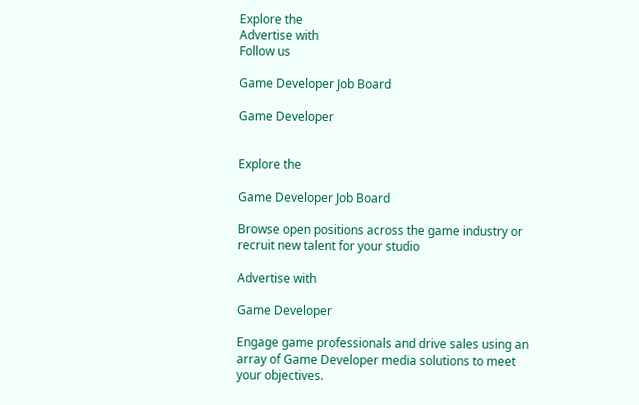Explore the
Advertise with
Follow us

Game Developer Job Board

Game Developer


Explore the

Game Developer Job Board

Browse open positions across the game industry or recruit new talent for your studio

Advertise with

Game Developer

Engage game professionals and drive sales using an array of Game Developer media solutions to meet your objectives.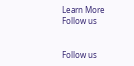Learn More
Follow us


Follow us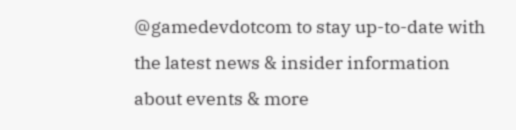@gamedevdotcom to stay up-to-date with the latest news & insider information about events & more